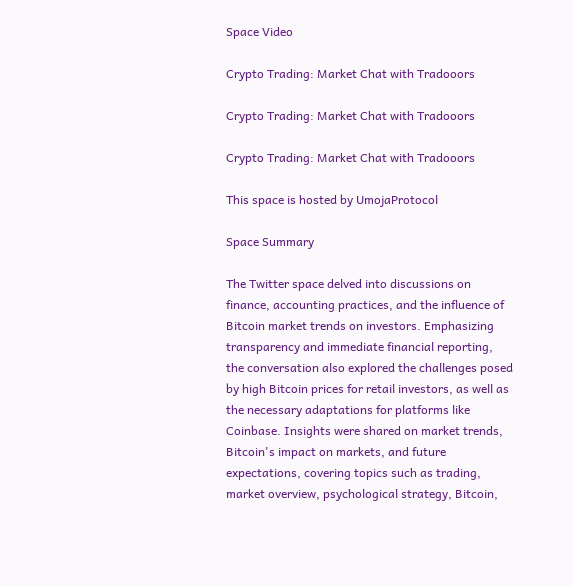Space Video

Crypto Trading: Market Chat with Tradooors

Crypto Trading: Market Chat with Tradooors

Crypto Trading: Market Chat with Tradooors

This space is hosted by UmojaProtocol

Space Summary

The Twitter space delved into discussions on finance, accounting practices, and the influence of Bitcoin market trends on investors. Emphasizing transparency and immediate financial reporting, the conversation also explored the challenges posed by high Bitcoin prices for retail investors, as well as the necessary adaptations for platforms like Coinbase. Insights were shared on market trends, Bitcoin's impact on markets, and future expectations, covering topics such as trading, market overview, psychological strategy, Bitcoin,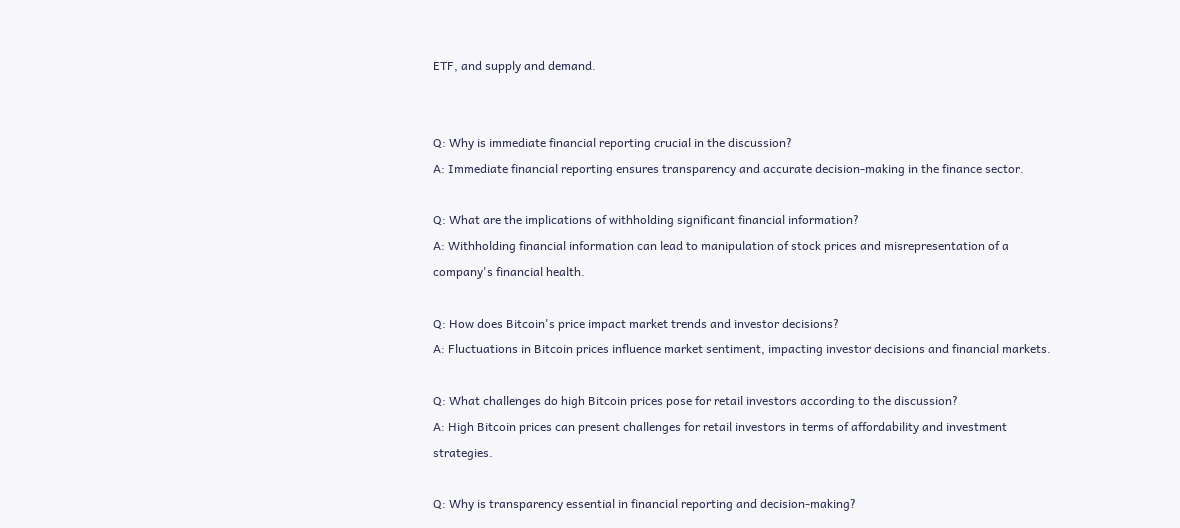ETF, and supply and demand.


Q: Why is immediate financial reporting crucial in the discussion?
A: Immediate financial reporting ensures transparency and accurate decision-making in the finance sector.

Q: What are the implications of withholding significant financial information?
A: Withholding financial information can lead to manipulation of stock prices and misrepresentation of a company's financial health.

Q: How does Bitcoin's price impact market trends and investor decisions?
A: Fluctuations in Bitcoin prices influence market sentiment, impacting investor decisions and financial markets.

Q: What challenges do high Bitcoin prices pose for retail investors according to the discussion?
A: High Bitcoin prices can present challenges for retail investors in terms of affordability and investment strategies.

Q: Why is transparency essential in financial reporting and decision-making?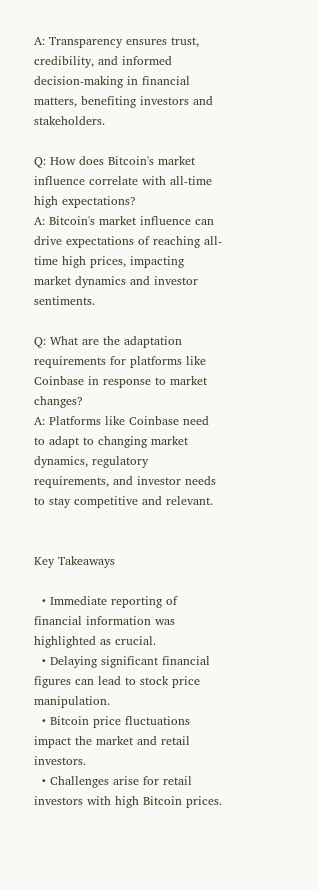A: Transparency ensures trust, credibility, and informed decision-making in financial matters, benefiting investors and stakeholders.

Q: How does Bitcoin's market influence correlate with all-time high expectations?
A: Bitcoin's market influence can drive expectations of reaching all-time high prices, impacting market dynamics and investor sentiments.

Q: What are the adaptation requirements for platforms like Coinbase in response to market changes?
A: Platforms like Coinbase need to adapt to changing market dynamics, regulatory requirements, and investor needs to stay competitive and relevant.


Key Takeaways

  • Immediate reporting of financial information was highlighted as crucial.
  • Delaying significant financial figures can lead to stock price manipulation.
  • Bitcoin price fluctuations impact the market and retail investors.
  • Challenges arise for retail investors with high Bitcoin prices.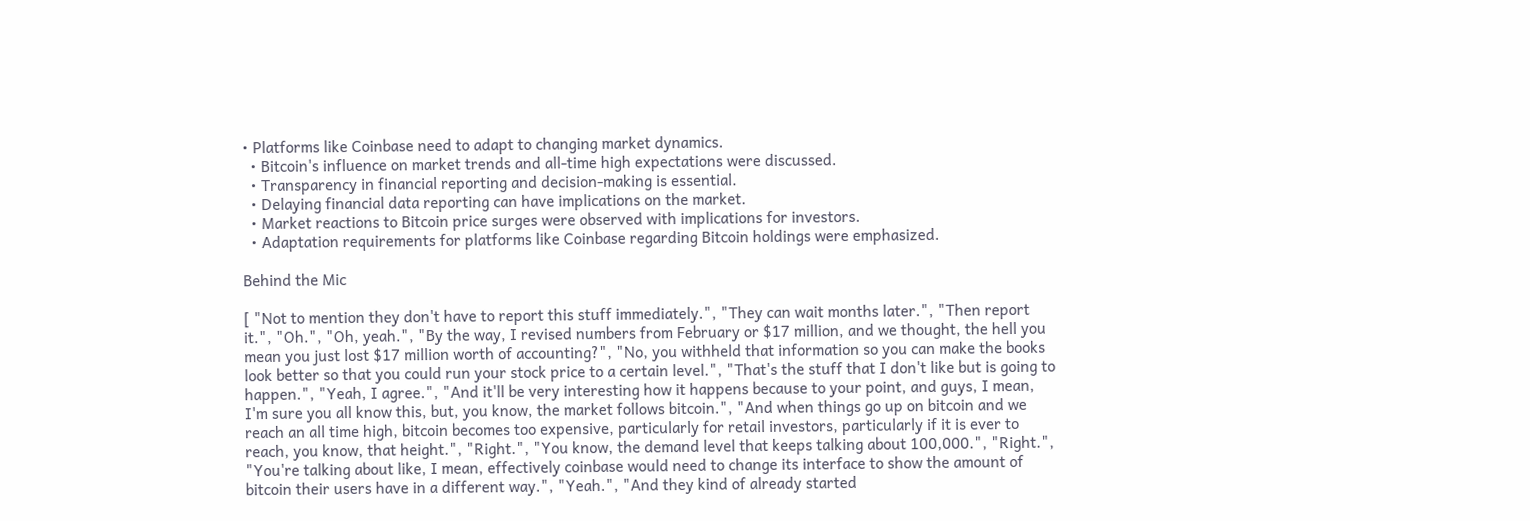• Platforms like Coinbase need to adapt to changing market dynamics.
  • Bitcoin's influence on market trends and all-time high expectations were discussed.
  • Transparency in financial reporting and decision-making is essential.
  • Delaying financial data reporting can have implications on the market.
  • Market reactions to Bitcoin price surges were observed with implications for investors.
  • Adaptation requirements for platforms like Coinbase regarding Bitcoin holdings were emphasized.

Behind the Mic

[ "Not to mention they don't have to report this stuff immediately.", "They can wait months later.", "Then report it.", "Oh.", "Oh, yeah.", "By the way, I revised numbers from February or $17 million, and we thought, the hell you mean you just lost $17 million worth of accounting?", "No, you withheld that information so you can make the books look better so that you could run your stock price to a certain level.", "That's the stuff that I don't like but is going to happen.", "Yeah, I agree.", "And it'll be very interesting how it happens because to your point, and guys, I mean, I'm sure you all know this, but, you know, the market follows bitcoin.", "And when things go up on bitcoin and we reach an all time high, bitcoin becomes too expensive, particularly for retail investors, particularly if it is ever to reach, you know, that height.", "Right.", "You know, the demand level that keeps talking about 100,000.", "Right.", "You're talking about like, I mean, effectively coinbase would need to change its interface to show the amount of bitcoin their users have in a different way.", "Yeah.", "And they kind of already started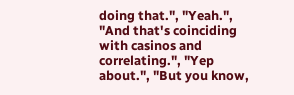doing that.", "Yeah.", "And that's coinciding with casinos and correlating.", "Yep about.", "But you know,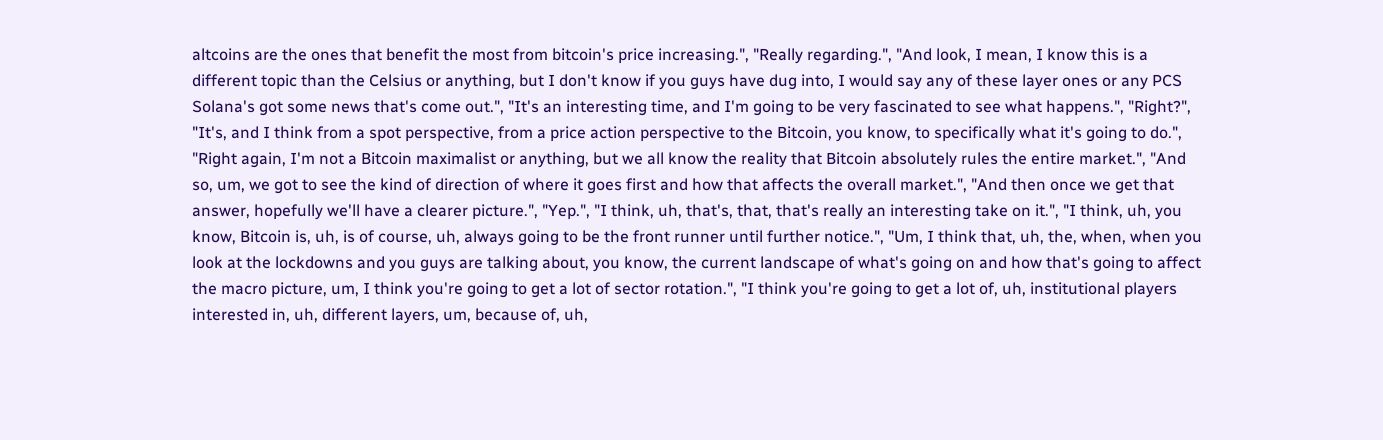altcoins are the ones that benefit the most from bitcoin's price increasing.", "Really regarding.", "And look, I mean, I know this is a different topic than the Celsius or anything, but I don't know if you guys have dug into, I would say any of these layer ones or any PCS Solana's got some news that's come out.", "It's an interesting time, and I'm going to be very fascinated to see what happens.", "Right?", "It's, and I think from a spot perspective, from a price action perspective to the Bitcoin, you know, to specifically what it's going to do.", "Right again, I'm not a Bitcoin maximalist or anything, but we all know the reality that Bitcoin absolutely rules the entire market.", "And so, um, we got to see the kind of direction of where it goes first and how that affects the overall market.", "And then once we get that answer, hopefully we'll have a clearer picture.", "Yep.", "I think, uh, that's, that, that's really an interesting take on it.", "I think, uh, you know, Bitcoin is, uh, is of course, uh, always going to be the front runner until further notice.", "Um, I think that, uh, the, when, when you look at the lockdowns and you guys are talking about, you know, the current landscape of what's going on and how that's going to affect the macro picture, um, I think you're going to get a lot of sector rotation.", "I think you're going to get a lot of, uh, institutional players interested in, uh, different layers, um, because of, uh,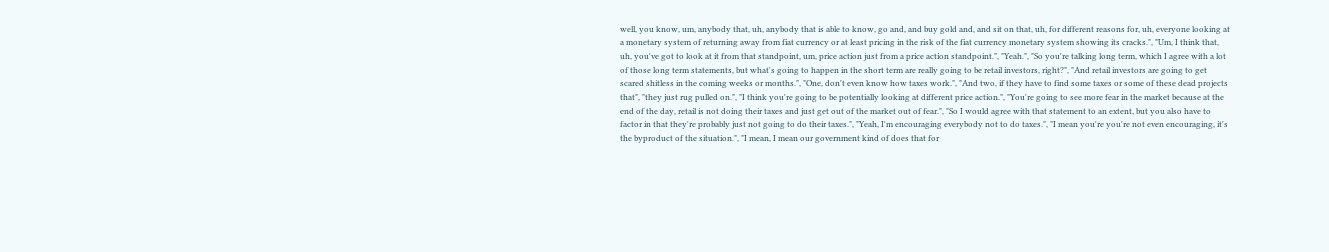well, you know, um, anybody that, uh, anybody that is able to know, go and, and buy gold and, and sit on that, uh, for different reasons for, uh, everyone looking at a monetary system of returning away from fiat currency or at least pricing in the risk of the fiat currency monetary system showing its cracks.", "Um, I think that, uh, you've got to look at it from that standpoint, um, price action just from a price action standpoint.", "Yeah.", "So you're talking long term, which I agree with a lot of those long term statements, but what's going to happen in the short term are really going to be retail investors, right?", "And retail investors are going to get scared shitless in the coming weeks or months.", "One, don't even know how taxes work.", "And two, if they have to find some taxes or some of these dead projects that", "they just rug pulled on.", "I think you're going to be potentially looking at different price action.", "You're going to see more fear in the market because at the end of the day, retail is not doing their taxes and just get out of the market out of fear.", "So I would agree with that statement to an extent, but you also have to factor in that they're probably just not going to do their taxes.", "Yeah, I'm encouraging everybody not to do taxes.", "I mean you're you're not even encouraging, it's the byproduct of the situation.", "I mean, I mean our government kind of does that for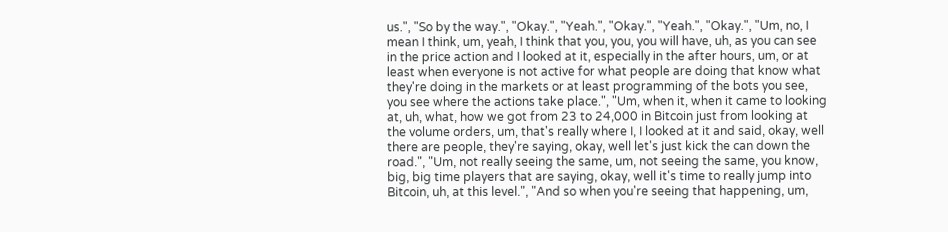us.", "So by the way.", "Okay.", "Yeah.", "Okay.", "Yeah.", "Okay.", "Um, no, I mean I think, um, yeah, I think that you, you, you will have, uh, as you can see in the price action and I looked at it, especially in the after hours, um, or at least when everyone is not active for what people are doing that know what they're doing in the markets or at least programming of the bots you see, you see where the actions take place.", "Um, when it, when it came to looking at, uh, what, how we got from 23 to 24,000 in Bitcoin just from looking at the volume orders, um, that's really where I, I looked at it and said, okay, well there are people, they're saying, okay, well let's just kick the can down the road.", "Um, not really seeing the same, um, not seeing the same, you know, big, big time players that are saying, okay, well it's time to really jump into Bitcoin, uh, at this level.", "And so when you're seeing that happening, um,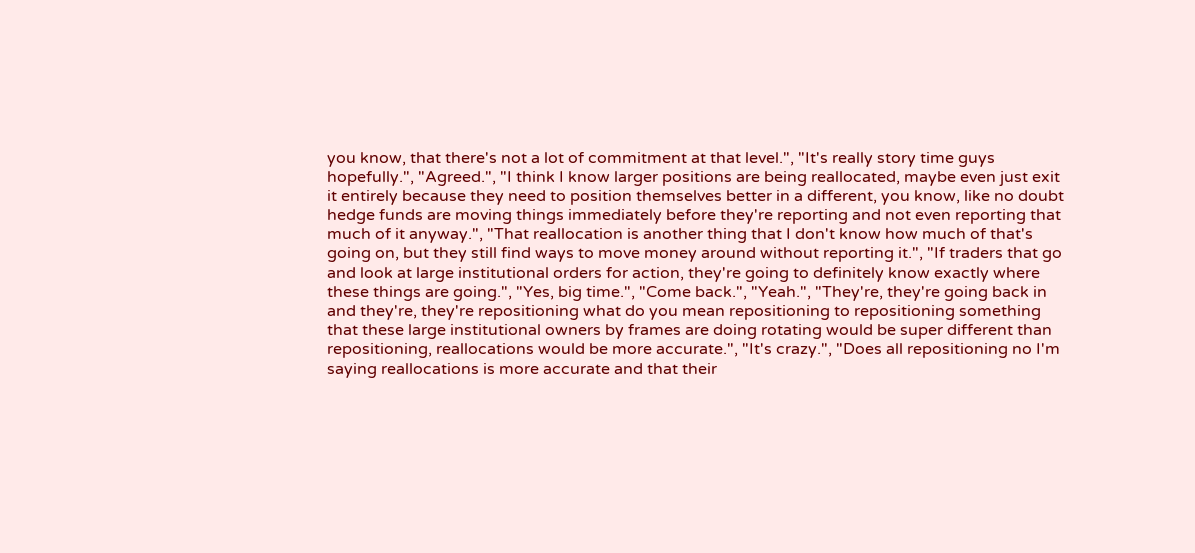you know, that there's not a lot of commitment at that level.", "It's really story time guys hopefully.", "Agreed.", "I think I know larger positions are being reallocated, maybe even just exit it entirely because they need to position themselves better in a different, you know, like no doubt hedge funds are moving things immediately before they're reporting and not even reporting that much of it anyway.", "That reallocation is another thing that I don't know how much of that's going on, but they still find ways to move money around without reporting it.", "If traders that go and look at large institutional orders for action, they're going to definitely know exactly where these things are going.", "Yes, big time.", "Come back.", "Yeah.", "They're, they're going back in and they're, they're repositioning what do you mean repositioning to repositioning something that these large institutional owners by frames are doing rotating would be super different than repositioning, reallocations would be more accurate.", "It's crazy.", "Does all repositioning no I'm saying reallocations is more accurate and that their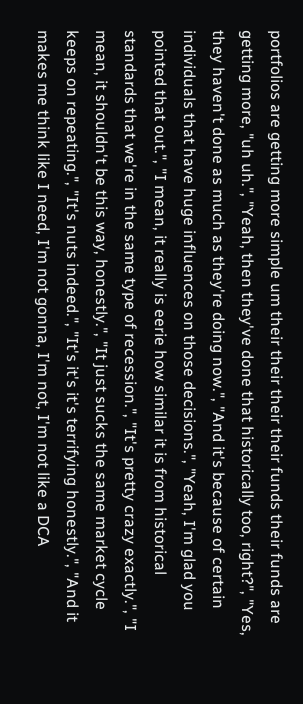portfolios are getting more simple um their their their their funds their funds are getting more, "uh uh.", "Yeah, then they've done that historically too, right?", "Yes, they haven't done as much as they're doing now.", "And it's because of certain individuals that have huge influences on those decisions.", "Yeah, I'm glad you pointed that out.", "I mean, it really is eerie how similar it is from historical standards that we're in the same type of recession.", "It's pretty crazy exactly.", "I mean, it shouldn't be this way, honestly.", "It just sucks the same market cycle keeps on repeating.", "It's nuts indeed.", "It's it's it's terrifying honestly.", "And it makes me think like I need, I'm not gonna, I'm not, I'm not like a DCA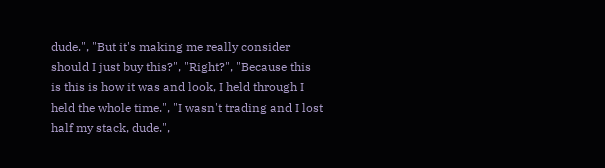dude.", "But it's making me really consider should I just buy this?", "Right?", "Because this is this is how it was and look, I held through I held the whole time.", "I wasn't trading and I lost half my stack, dude.",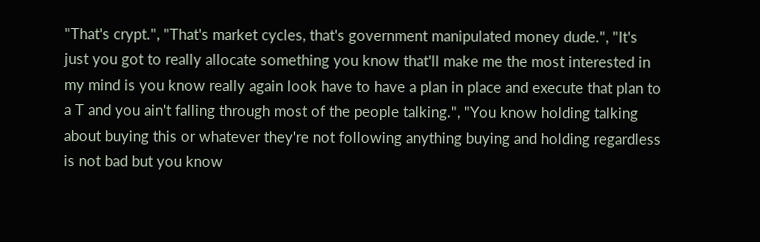"That's crypt.", "That's market cycles, that's government manipulated money dude.", "It's just you got to really allocate something you know that'll make me the most interested in my mind is you know really again look have to have a plan in place and execute that plan to a T and you ain't falling through most of the people talking.", "You know holding talking about buying this or whatever they're not following anything buying and holding regardless is not bad but you know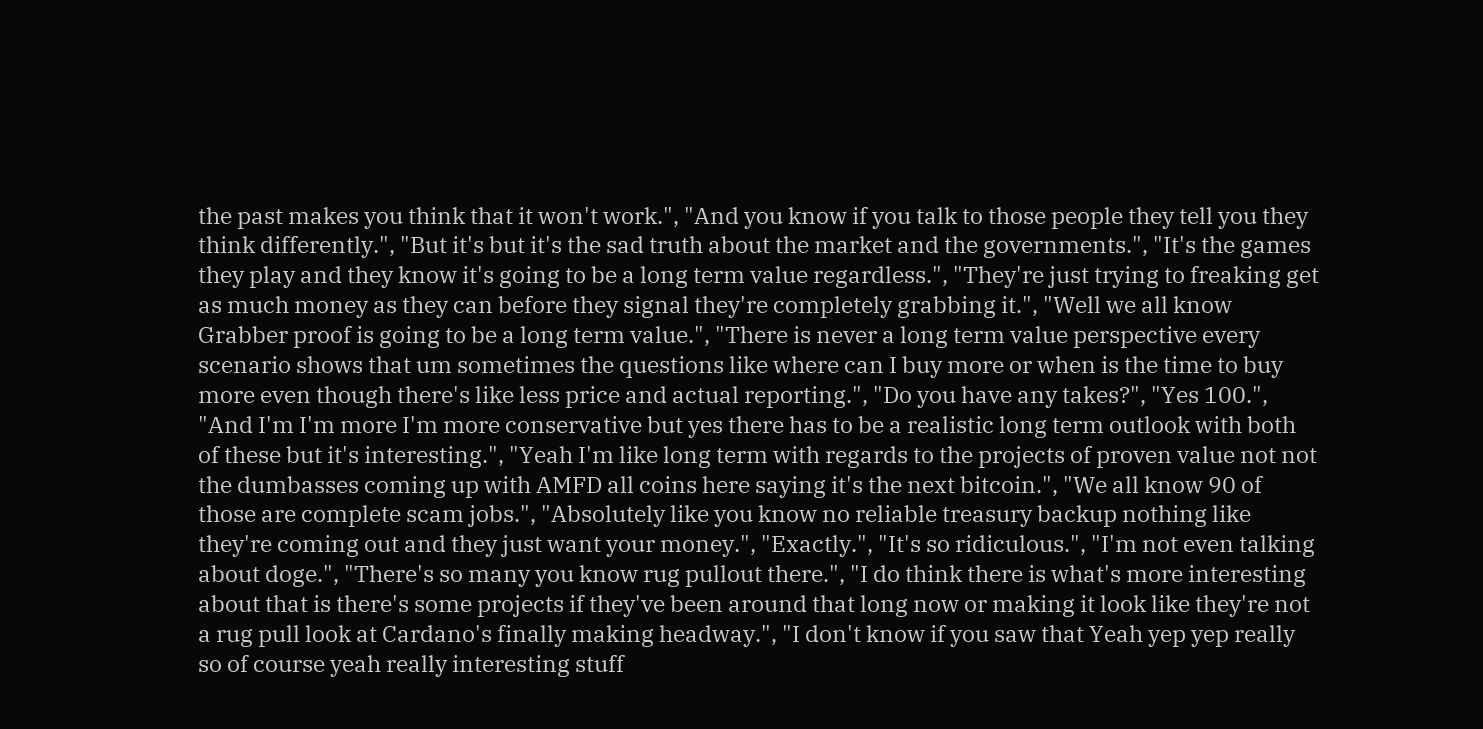the past makes you think that it won't work.", "And you know if you talk to those people they tell you they think differently.", "But it's but it's the sad truth about the market and the governments.", "It's the games they play and they know it's going to be a long term value regardless.", "They're just trying to freaking get as much money as they can before they signal they're completely grabbing it.", "Well we all know Grabber proof is going to be a long term value.", "There is never a long term value perspective every scenario shows that um sometimes the questions like where can I buy more or when is the time to buy more even though there's like less price and actual reporting.", "Do you have any takes?", "Yes 100.", "And I'm I'm more I'm more conservative but yes there has to be a realistic long term outlook with both of these but it's interesting.", "Yeah I'm like long term with regards to the projects of proven value not not the dumbasses coming up with AMFD all coins here saying it's the next bitcoin.", "We all know 90 of those are complete scam jobs.", "Absolutely like you know no reliable treasury backup nothing like they're coming out and they just want your money.", "Exactly.", "It's so ridiculous.", "I'm not even talking about doge.", "There's so many you know rug pullout there.", "I do think there is what's more interesting about that is there's some projects if they've been around that long now or making it look like they're not a rug pull look at Cardano's finally making headway.", "I don't know if you saw that Yeah yep yep really so of course yeah really interesting stuff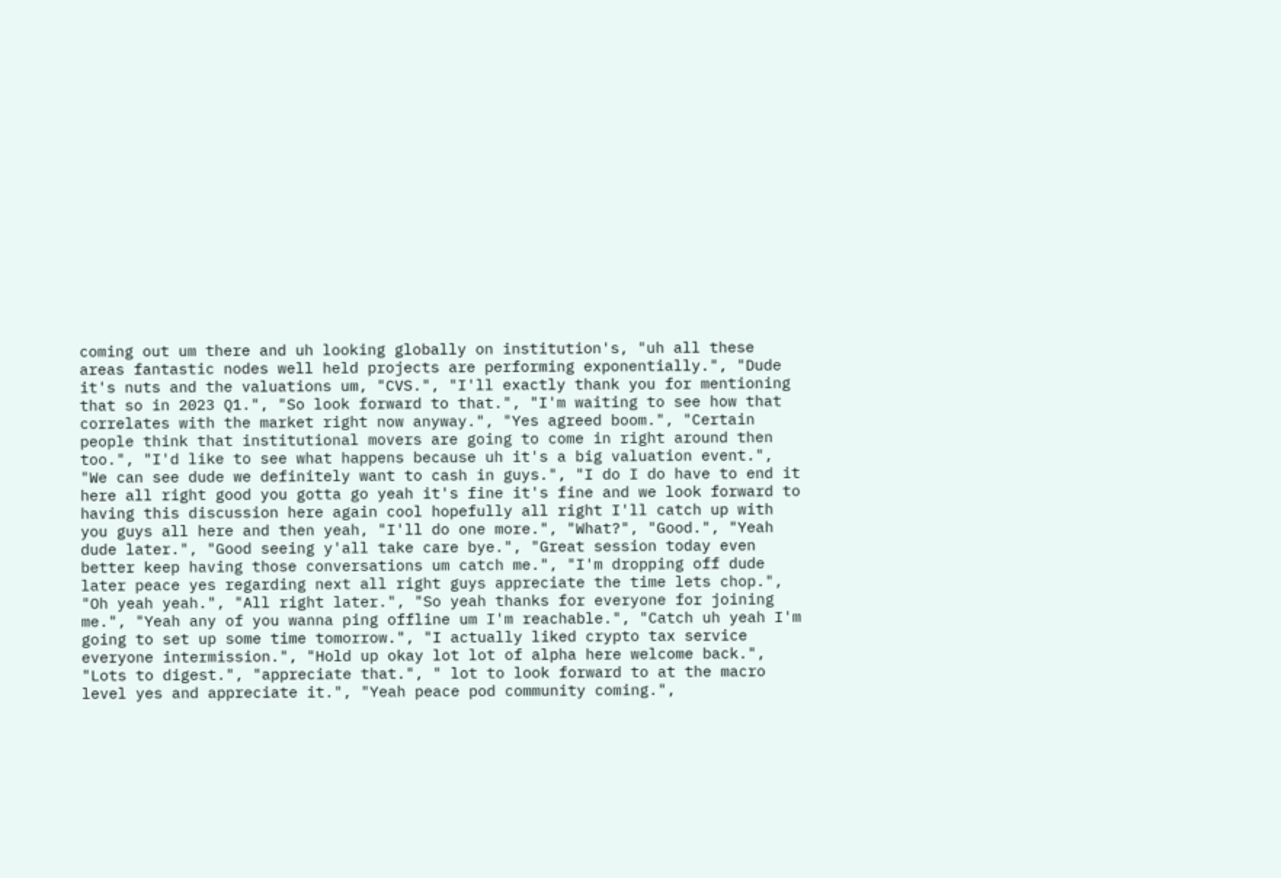coming out um there and uh looking globally on institution's, "uh all these areas fantastic nodes well held projects are performing exponentially.", "Dude it's nuts and the valuations um, "CVS.", "I'll exactly thank you for mentioning that so in 2023 Q1.", "So look forward to that.", "I'm waiting to see how that correlates with the market right now anyway.", "Yes agreed boom.", "Certain people think that institutional movers are going to come in right around then too.", "I'd like to see what happens because uh it's a big valuation event.", "We can see dude we definitely want to cash in guys.", "I do I do have to end it here all right good you gotta go yeah it's fine it's fine and we look forward to having this discussion here again cool hopefully all right I'll catch up with you guys all here and then yeah, "I'll do one more.", "What?", "Good.", "Yeah dude later.", "Good seeing y'all take care bye.", "Great session today even better keep having those conversations um catch me.", "I'm dropping off dude later peace yes regarding next all right guys appreciate the time lets chop.", "Oh yeah yeah.", "All right later.", "So yeah thanks for everyone for joining me.", "Yeah any of you wanna ping offline um I'm reachable.", "Catch uh yeah I'm going to set up some time tomorrow.", "I actually liked crypto tax service everyone intermission.", "Hold up okay lot lot of alpha here welcome back.", "Lots to digest.", "appreciate that.", " lot to look forward to at the macro level yes and appreciate it.", "Yeah peace pod community coming.",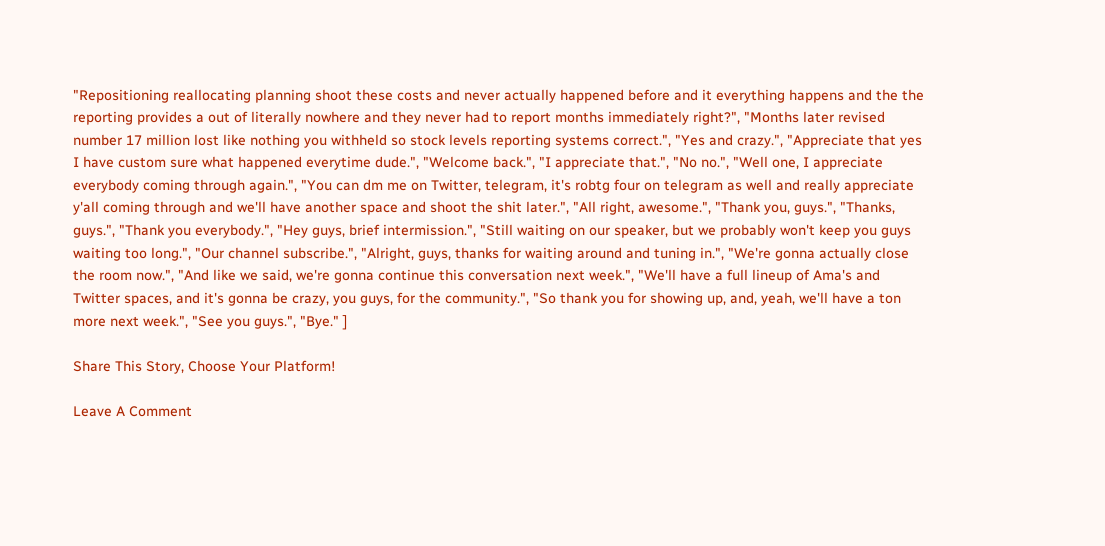"Repositioning reallocating planning shoot these costs and never actually happened before and it everything happens and the the reporting provides a out of literally nowhere and they never had to report months immediately right?", "Months later revised number 17 million lost like nothing you withheld so stock levels reporting systems correct.", "Yes and crazy.", "Appreciate that yes I have custom sure what happened everytime dude.", "Welcome back.", "I appreciate that.", "No no.", "Well one, I appreciate everybody coming through again.", "You can dm me on Twitter, telegram, it's robtg four on telegram as well and really appreciate y'all coming through and we'll have another space and shoot the shit later.", "All right, awesome.", "Thank you, guys.", "Thanks, guys.", "Thank you everybody.", "Hey guys, brief intermission.", "Still waiting on our speaker, but we probably won't keep you guys waiting too long.", "Our channel subscribe.", "Alright, guys, thanks for waiting around and tuning in.", "We're gonna actually close the room now.", "And like we said, we're gonna continue this conversation next week.", "We'll have a full lineup of Ama's and Twitter spaces, and it's gonna be crazy, you guys, for the community.", "So thank you for showing up, and, yeah, we'll have a ton more next week.", "See you guys.", "Bye." ]

Share This Story, Choose Your Platform!

Leave A Comment